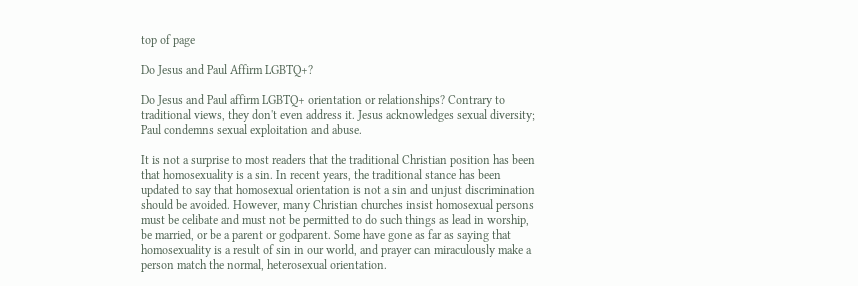top of page

Do Jesus and Paul Affirm LGBTQ+?

Do Jesus and Paul affirm LGBTQ+ orientation or relationships? Contrary to traditional views, they don't even address it. Jesus acknowledges sexual diversity; Paul condemns sexual exploitation and abuse.

It is not a surprise to most readers that the traditional Christian position has been that homosexuality is a sin. In recent years, the traditional stance has been updated to say that homosexual orientation is not a sin and unjust discrimination should be avoided. However, many Christian churches insist homosexual persons must be celibate and must not be permitted to do such things as lead in worship, be married, or be a parent or godparent. Some have gone as far as saying that homosexuality is a result of sin in our world, and prayer can miraculously make a person match the normal, heterosexual orientation.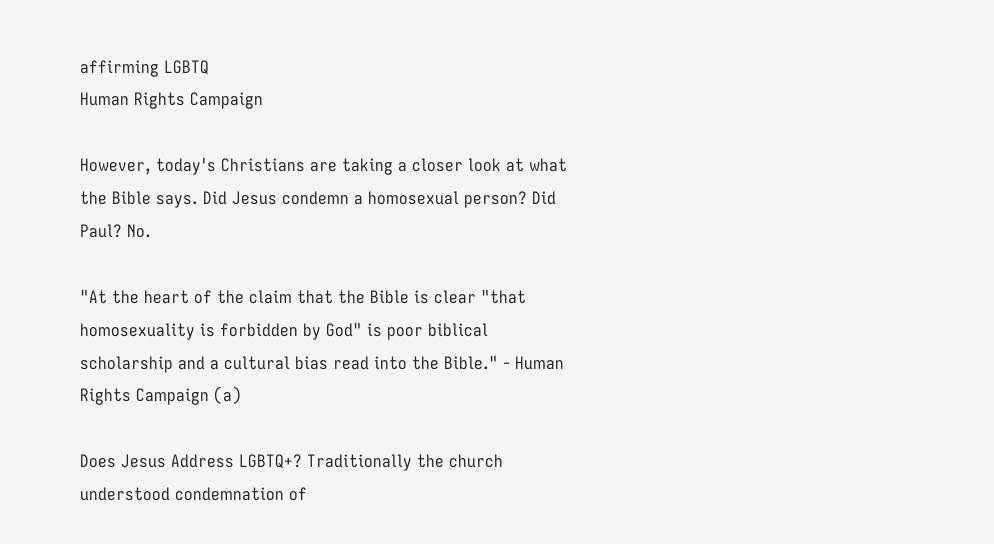affirming LGBTQ
Human Rights Campaign

However, today's Christians are taking a closer look at what the Bible says. Did Jesus condemn a homosexual person? Did Paul? No.

"At the heart of the claim that the Bible is clear "that homosexuality is forbidden by God" is poor biblical scholarship and a cultural bias read into the Bible." - Human Rights Campaign (a)

Does Jesus Address LGBTQ+? Traditionally the church understood condemnation of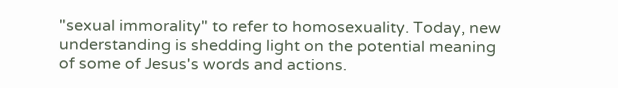"sexual immorality" to refer to homosexuality. Today, new understanding is shedding light on the potential meaning of some of Jesus's words and actions.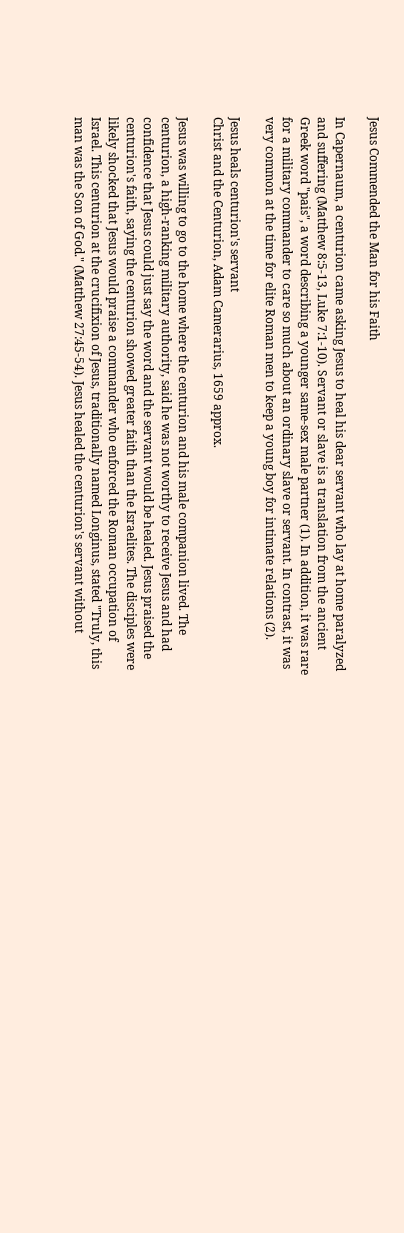Jesus Commended the Man for his Faith

In Capernaum, a centurion came asking Jesus to heal his dear servant who lay at home paralyzed and suffering (Matthew 8:5-13, Luke 7:1-10). Servant or slave is a translation from the ancient Greek word "pais", a word describing a younger same-sex male partner (1). In addition, it was rare for a military commander to care so much about an ordinary slave or servant. In contrast, it was very common at the time for elite Roman men to keep a young boy for intimate relations (2).

Jesus heals centurion's servant
Christ and the Centurion, Adam Camerarius, 1659 approx.

Jesus was willing to go to the home where the centurion and his male companion lived. The centurion, a high-ranking military authority, said he was not worthy to receive Jesus and had confidence that Jesus could just say the word and the servant would be healed. Jesus praised the centurion's faith, saying the centurion showed greater faith than the Israelites. The disciples were likely shocked that Jesus would praise a commander who enforced the Roman occupation of Israel. This centurion at the crucifixion of Jesus, traditionally named Longinus, stated "Truly, this man was the Son of God." (Matthew 27:45-54). Jesus healed the centurion's servant without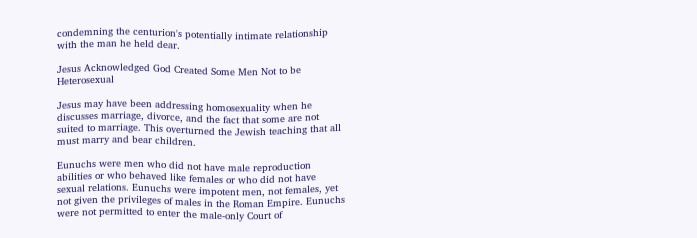condemning the centurion's potentially intimate relationship with the man he held dear.

Jesus Acknowledged God Created Some Men Not to be Heterosexual

Jesus may have been addressing homosexuality when he discusses marriage, divorce, and the fact that some are not suited to marriage. This overturned the Jewish teaching that all must marry and bear children.

Eunuchs were men who did not have male reproduction abilities or who behaved like females or who did not have sexual relations. Eunuchs were impotent men, not females, yet not given the privileges of males in the Roman Empire. Eunuchs were not permitted to enter the male-only Court of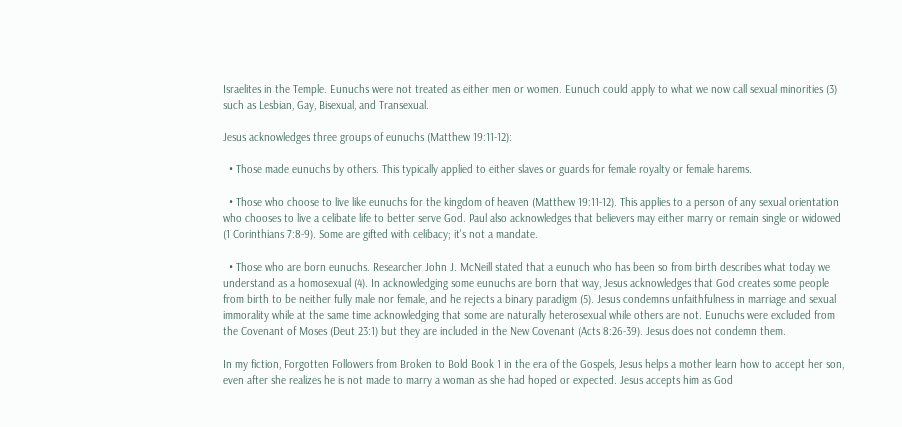Israelites in the Temple. Eunuchs were not treated as either men or women. Eunuch could apply to what we now call sexual minorities (3) such as Lesbian, Gay, Bisexual, and Transexual.

Jesus acknowledges three groups of eunuchs (Matthew 19:11-12):

  • Those made eunuchs by others. This typically applied to either slaves or guards for female royalty or female harems.

  • Those who choose to live like eunuchs for the kingdom of heaven (Matthew 19:11-12). This applies to a person of any sexual orientation who chooses to live a celibate life to better serve God. Paul also acknowledges that believers may either marry or remain single or widowed (1 Corinthians 7:8-9). Some are gifted with celibacy; it's not a mandate.

  • Those who are born eunuchs. Researcher John J. McNeill stated that a eunuch who has been so from birth describes what today we understand as a homosexual (4). In acknowledging some eunuchs are born that way, Jesus acknowledges that God creates some people from birth to be neither fully male nor female, and he rejects a binary paradigm (5). Jesus condemns unfaithfulness in marriage and sexual immorality while at the same time acknowledging that some are naturally heterosexual while others are not. Eunuchs were excluded from the Covenant of Moses (Deut 23:1) but they are included in the New Covenant (Acts 8:26-39). Jesus does not condemn them.

In my fiction, Forgotten Followers from Broken to Bold Book 1 in the era of the Gospels, Jesus helps a mother learn how to accept her son, even after she realizes he is not made to marry a woman as she had hoped or expected. Jesus accepts him as God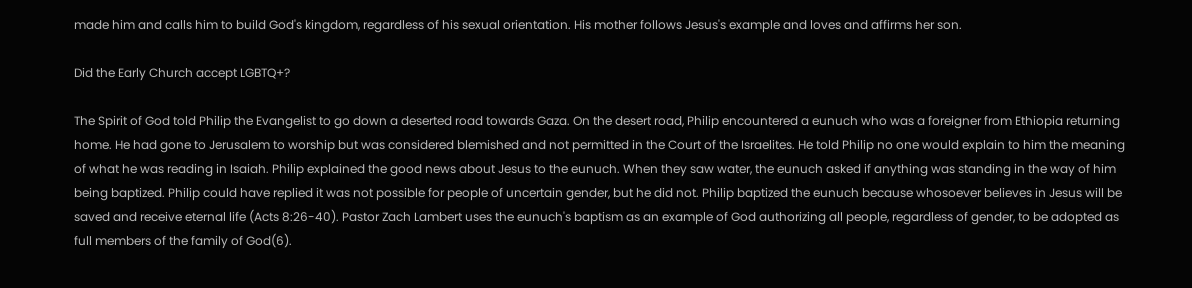made him and calls him to build God's kingdom, regardless of his sexual orientation. His mother follows Jesus's example and loves and affirms her son.

Did the Early Church accept LGBTQ+?

The Spirit of God told Philip the Evangelist to go down a deserted road towards Gaza. On the desert road, Philip encountered a eunuch who was a foreigner from Ethiopia returning home. He had gone to Jerusalem to worship but was considered blemished and not permitted in the Court of the Israelites. He told Philip no one would explain to him the meaning of what he was reading in Isaiah. Philip explained the good news about Jesus to the eunuch. When they saw water, the eunuch asked if anything was standing in the way of him being baptized. Philip could have replied it was not possible for people of uncertain gender, but he did not. Philip baptized the eunuch because whosoever believes in Jesus will be saved and receive eternal life (Acts 8:26-40). Pastor Zach Lambert uses the eunuch's baptism as an example of God authorizing all people, regardless of gender, to be adopted as full members of the family of God(6).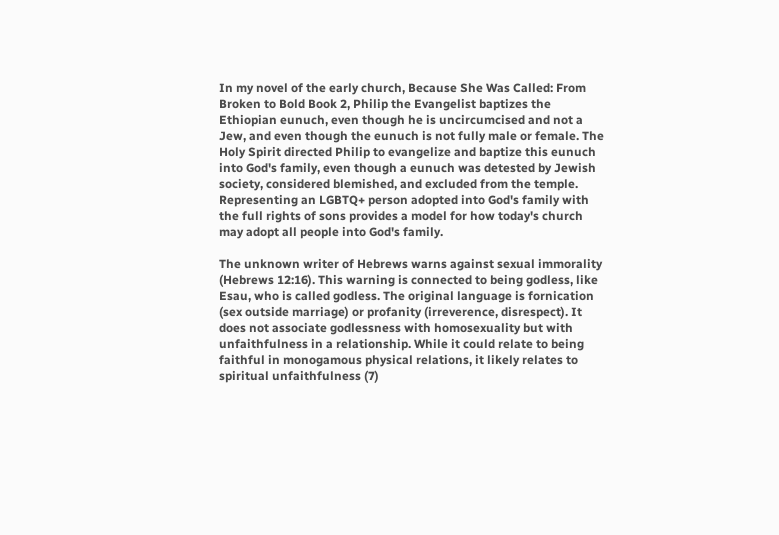In my novel of the early church, Because She Was Called: From Broken to Bold Book 2, Philip the Evangelist baptizes the Ethiopian eunuch, even though he is uncircumcised and not a Jew, and even though the eunuch is not fully male or female. The Holy Spirit directed Philip to evangelize and baptize this eunuch into God's family, even though a eunuch was detested by Jewish society, considered blemished, and excluded from the temple. Representing an LGBTQ+ person adopted into God's family with the full rights of sons provides a model for how today's church may adopt all people into God's family.

The unknown writer of Hebrews warns against sexual immorality (Hebrews 12:16). This warning is connected to being godless, like Esau, who is called godless. The original language is fornication (sex outside marriage) or profanity (irreverence, disrespect). It does not associate godlessness with homosexuality but with unfaithfulness in a relationship. While it could relate to being faithful in monogamous physical relations, it likely relates to spiritual unfaithfulness (7)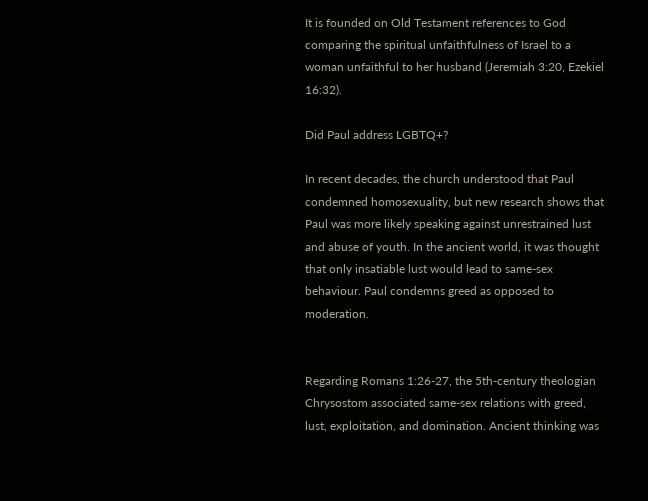It is founded on Old Testament references to God comparing the spiritual unfaithfulness of Israel to a woman unfaithful to her husband (Jeremiah 3:20, Ezekiel 16:32).

Did Paul address LGBTQ+?

In recent decades, the church understood that Paul condemned homosexuality, but new research shows that Paul was more likely speaking against unrestrained lust and abuse of youth. In the ancient world, it was thought that only insatiable lust would lead to same-sex behaviour. Paul condemns greed as opposed to moderation.


Regarding Romans 1:26-27, the 5th-century theologian Chrysostom associated same-sex relations with greed, lust, exploitation, and domination. Ancient thinking was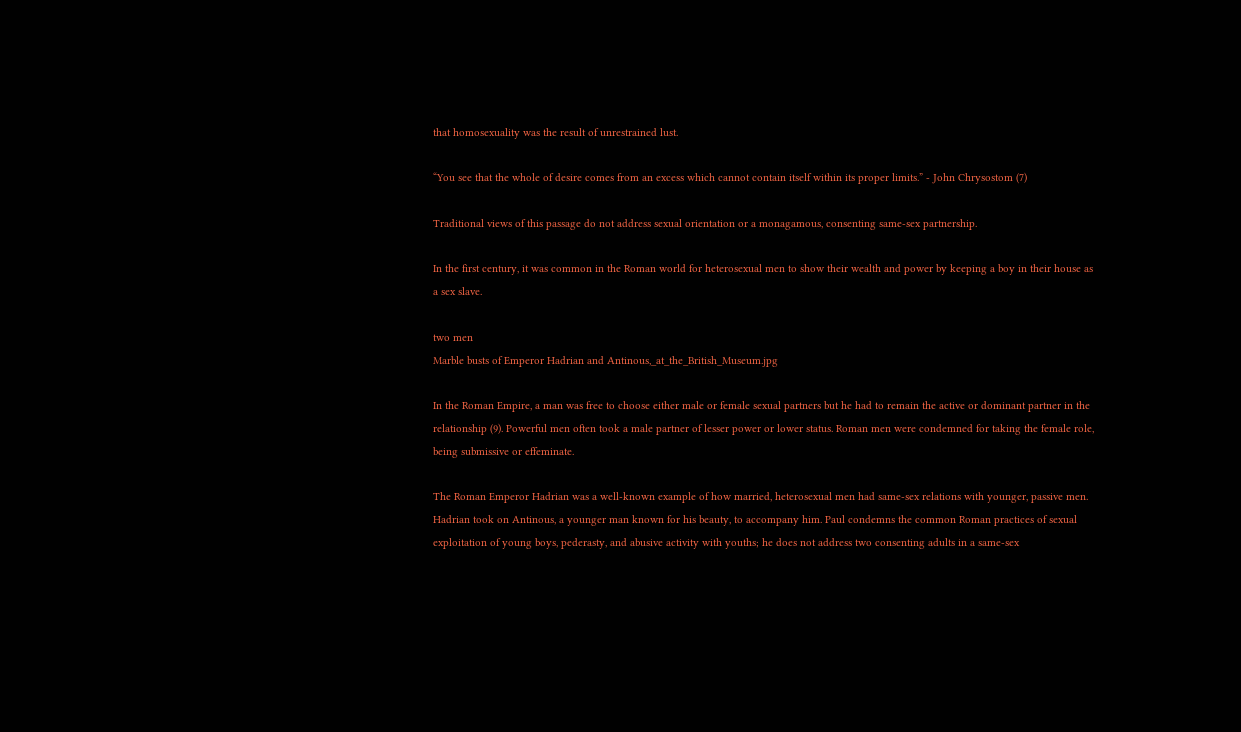that homosexuality was the result of unrestrained lust.

“You see that the whole of desire comes from an excess which cannot contain itself within its proper limits.” - John Chrysostom (7)

Traditional views of this passage do not address sexual orientation or a monagamous, consenting same-sex partnership.

In the first century, it was common in the Roman world for heterosexual men to show their wealth and power by keeping a boy in their house as a sex slave.

two men
Marble busts of Emperor Hadrian and Antinous,_at_the_British_Museum.jpg

In the Roman Empire, a man was free to choose either male or female sexual partners but he had to remain the active or dominant partner in the relationship (9). Powerful men often took a male partner of lesser power or lower status. Roman men were condemned for taking the female role, being submissive or effeminate.

The Roman Emperor Hadrian was a well-known example of how married, heterosexual men had same-sex relations with younger, passive men. Hadrian took on Antinous, a younger man known for his beauty, to accompany him. Paul condemns the common Roman practices of sexual exploitation of young boys, pederasty, and abusive activity with youths; he does not address two consenting adults in a same-sex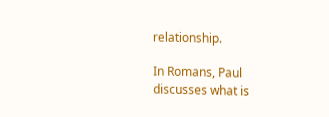relationship.

In Romans, Paul discusses what is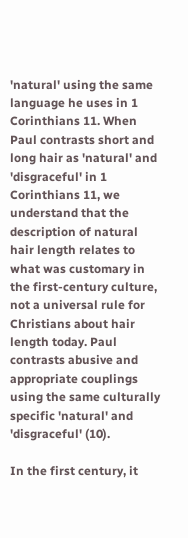'natural' using the same language he uses in 1 Corinthians 11. When Paul contrasts short and long hair as 'natural' and 'disgraceful' in 1 Corinthians 11, we understand that the description of natural hair length relates to what was customary in the first-century culture, not a universal rule for Christians about hair length today. Paul contrasts abusive and appropriate couplings using the same culturally specific 'natural' and 'disgraceful' (10).

In the first century, it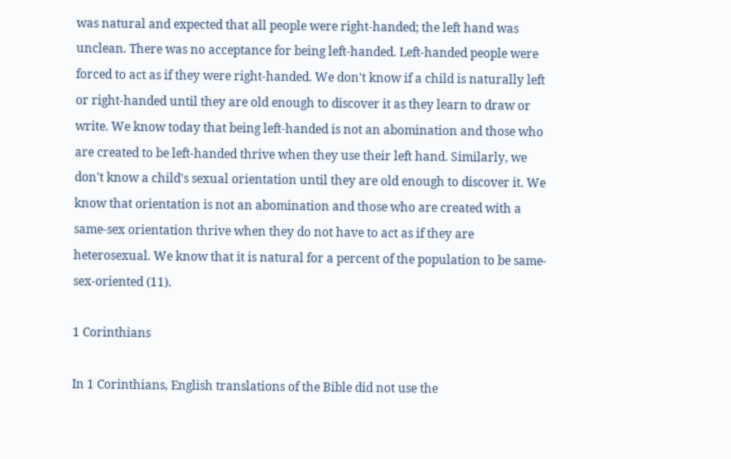was natural and expected that all people were right-handed; the left hand was unclean. There was no acceptance for being left-handed. Left-handed people were forced to act as if they were right-handed. We don't know if a child is naturally left or right-handed until they are old enough to discover it as they learn to draw or write. We know today that being left-handed is not an abomination and those who are created to be left-handed thrive when they use their left hand. Similarly, we don't know a child's sexual orientation until they are old enough to discover it. We know that orientation is not an abomination and those who are created with a same-sex orientation thrive when they do not have to act as if they are heterosexual. We know that it is natural for a percent of the population to be same-sex-oriented (11).

1 Corinthians

In 1 Corinthians, English translations of the Bible did not use the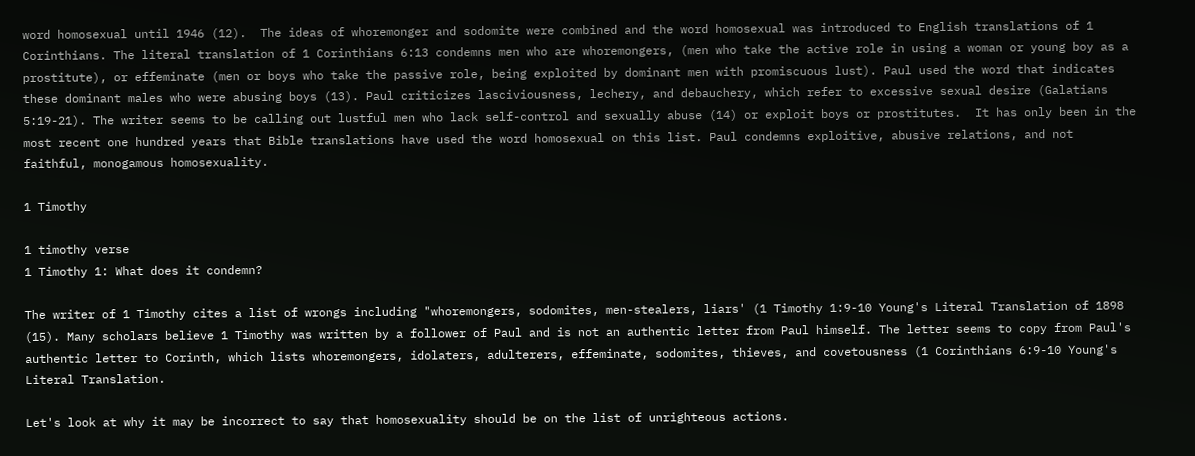word homosexual until 1946 (12).  The ideas of whoremonger and sodomite were combined and the word homosexual was introduced to English translations of 1 Corinthians. The literal translation of 1 Corinthians 6:13 condemns men who are whoremongers, (men who take the active role in using a woman or young boy as a prostitute), or effeminate (men or boys who take the passive role, being exploited by dominant men with promiscuous lust). Paul used the word that indicates these dominant males who were abusing boys (13). Paul criticizes lasciviousness, lechery, and debauchery, which refer to excessive sexual desire (Galatians 5:19-21). The writer seems to be calling out lustful men who lack self-control and sexually abuse (14) or exploit boys or prostitutes.  It has only been in the most recent one hundred years that Bible translations have used the word homosexual on this list. Paul condemns exploitive, abusive relations, and not faithful, monogamous homosexuality.

1 Timothy

1 timothy verse
1 Timothy 1: What does it condemn?

The writer of 1 Timothy cites a list of wrongs including "whoremongers, sodomites, men-stealers, liars' (1 Timothy 1:9-10 Young's Literal Translation of 1898 (15). Many scholars believe 1 Timothy was written by a follower of Paul and is not an authentic letter from Paul himself. The letter seems to copy from Paul's authentic letter to Corinth, which lists whoremongers, idolaters, adulterers, effeminate, sodomites, thieves, and covetousness (1 Corinthians 6:9-10 Young's Literal Translation.

Let's look at why it may be incorrect to say that homosexuality should be on the list of unrighteous actions.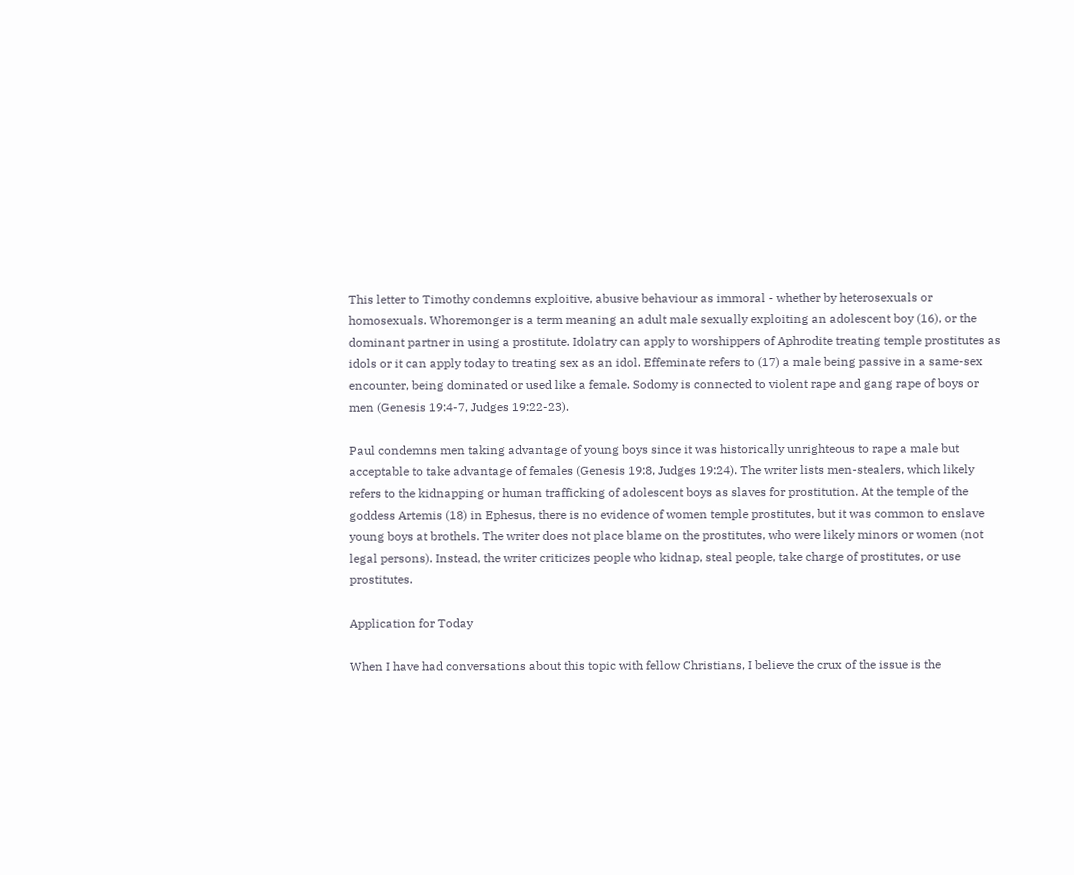This letter to Timothy condemns exploitive, abusive behaviour as immoral - whether by heterosexuals or homosexuals. Whoremonger is a term meaning an adult male sexually exploiting an adolescent boy (16), or the dominant partner in using a prostitute. Idolatry can apply to worshippers of Aphrodite treating temple prostitutes as idols or it can apply today to treating sex as an idol. Effeminate refers to (17) a male being passive in a same-sex encounter, being dominated or used like a female. Sodomy is connected to violent rape and gang rape of boys or men (Genesis 19:4-7, Judges 19:22-23).

Paul condemns men taking advantage of young boys since it was historically unrighteous to rape a male but acceptable to take advantage of females (Genesis 19:8, Judges 19:24). The writer lists men-stealers, which likely refers to the kidnapping or human trafficking of adolescent boys as slaves for prostitution. At the temple of the goddess Artemis (18) in Ephesus, there is no evidence of women temple prostitutes, but it was common to enslave young boys at brothels. The writer does not place blame on the prostitutes, who were likely minors or women (not legal persons). Instead, the writer criticizes people who kidnap, steal people, take charge of prostitutes, or use prostitutes.

Application for Today

When I have had conversations about this topic with fellow Christians, I believe the crux of the issue is the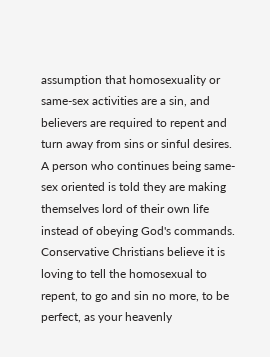assumption that homosexuality or same-sex activities are a sin, and believers are required to repent and turn away from sins or sinful desires. A person who continues being same-sex oriented is told they are making themselves lord of their own life instead of obeying God's commands. Conservative Christians believe it is loving to tell the homosexual to repent, to go and sin no more, to be perfect, as your heavenly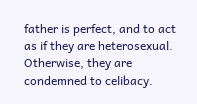father is perfect, and to act as if they are heterosexual. Otherwise, they are condemned to celibacy.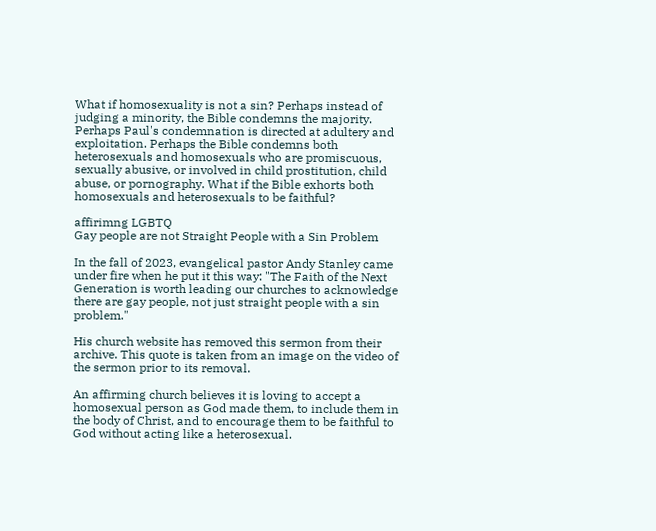What if homosexuality is not a sin? Perhaps instead of judging a minority, the Bible condemns the majority. Perhaps Paul's condemnation is directed at adultery and exploitation. Perhaps the Bible condemns both heterosexuals and homosexuals who are promiscuous, sexually abusive, or involved in child prostitution, child abuse, or pornography. What if the Bible exhorts both homosexuals and heterosexuals to be faithful?

affirimng LGBTQ
Gay people are not Straight People with a Sin Problem

In the fall of 2023, evangelical pastor Andy Stanley came under fire when he put it this way: "The Faith of the Next Generation is worth leading our churches to acknowledge there are gay people, not just straight people with a sin problem."

His church website has removed this sermon from their archive. This quote is taken from an image on the video of the sermon prior to its removal.

An affirming church believes it is loving to accept a homosexual person as God made them, to include them in the body of Christ, and to encourage them to be faithful to God without acting like a heterosexual.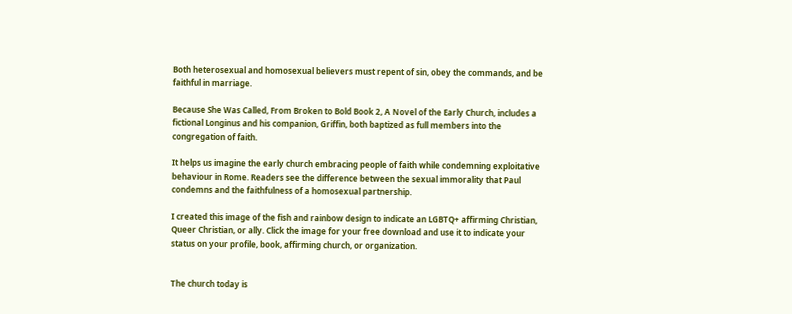Both heterosexual and homosexual believers must repent of sin, obey the commands, and be faithful in marriage.

Because She Was Called, From Broken to Bold Book 2, A Novel of the Early Church, includes a fictional Longinus and his companion, Griffin, both baptized as full members into the congregation of faith.

It helps us imagine the early church embracing people of faith while condemning exploitative behaviour in Rome. Readers see the difference between the sexual immorality that Paul condemns and the faithfulness of a homosexual partnership.

I created this image of the fish and rainbow design to indicate an LGBTQ+ affirming Christian, Queer Christian, or ally. Click the image for your free download and use it to indicate your status on your profile, book, affirming church, or organization.


The church today is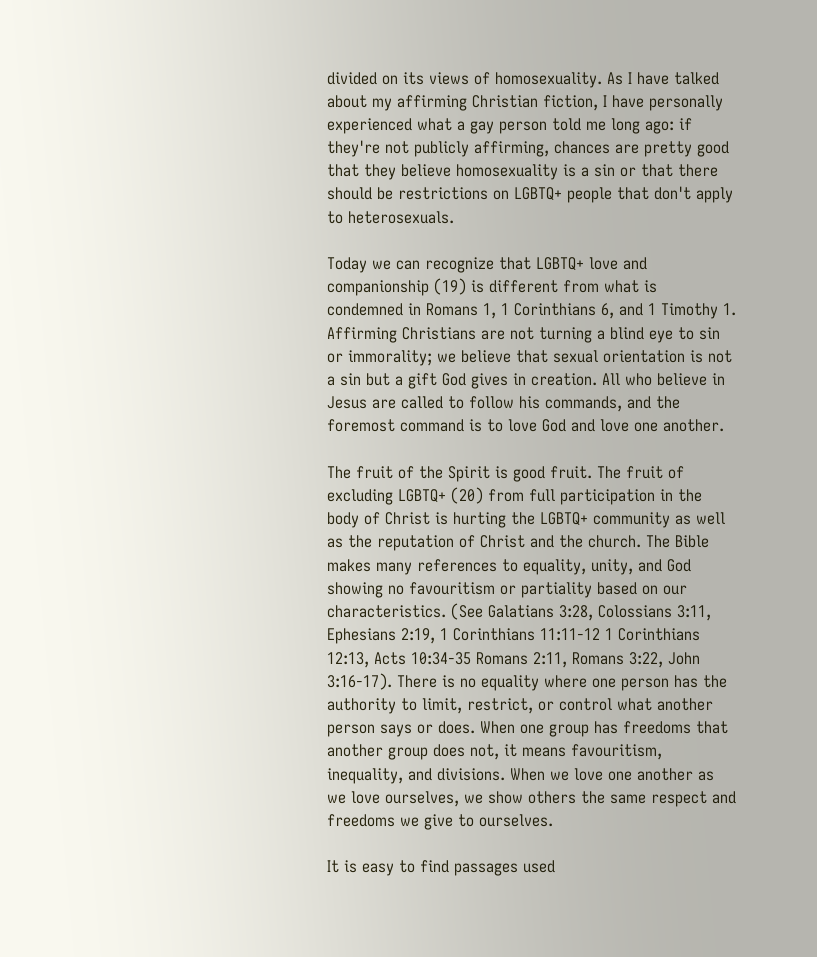divided on its views of homosexuality. As I have talked about my affirming Christian fiction, I have personally experienced what a gay person told me long ago: if they're not publicly affirming, chances are pretty good that they believe homosexuality is a sin or that there should be restrictions on LGBTQ+ people that don't apply to heterosexuals.

Today we can recognize that LGBTQ+ love and companionship (19) is different from what is condemned in Romans 1, 1 Corinthians 6, and 1 Timothy 1. Affirming Christians are not turning a blind eye to sin or immorality; we believe that sexual orientation is not a sin but a gift God gives in creation. All who believe in Jesus are called to follow his commands, and the foremost command is to love God and love one another.

The fruit of the Spirit is good fruit. The fruit of excluding LGBTQ+ (20) from full participation in the body of Christ is hurting the LGBTQ+ community as well as the reputation of Christ and the church. The Bible makes many references to equality, unity, and God showing no favouritism or partiality based on our characteristics. (See Galatians 3:28, Colossians 3:11, Ephesians 2:19, 1 Corinthians 11:11-12 1 Corinthians 12:13, Acts 10:34-35 Romans 2:11, Romans 3:22, John 3:16-17). There is no equality where one person has the authority to limit, restrict, or control what another person says or does. When one group has freedoms that another group does not, it means favouritism, inequality, and divisions. When we love one another as we love ourselves, we show others the same respect and freedoms we give to ourselves.

It is easy to find passages used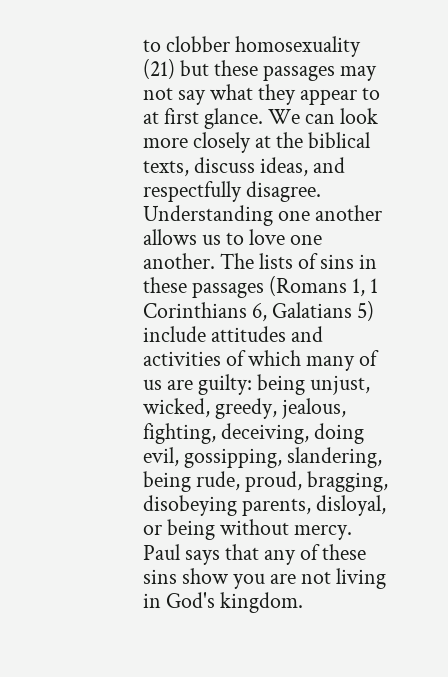to clobber homosexuality (21) but these passages may not say what they appear to at first glance. We can look more closely at the biblical texts, discuss ideas, and respectfully disagree. Understanding one another allows us to love one another. The lists of sins in these passages (Romans 1, 1 Corinthians 6, Galatians 5) include attitudes and activities of which many of us are guilty: being unjust, wicked, greedy, jealous, fighting, deceiving, doing evil, gossipping, slandering, being rude, proud, bragging, disobeying parents, disloyal, or being without mercy. Paul says that any of these sins show you are not living in God's kingdom.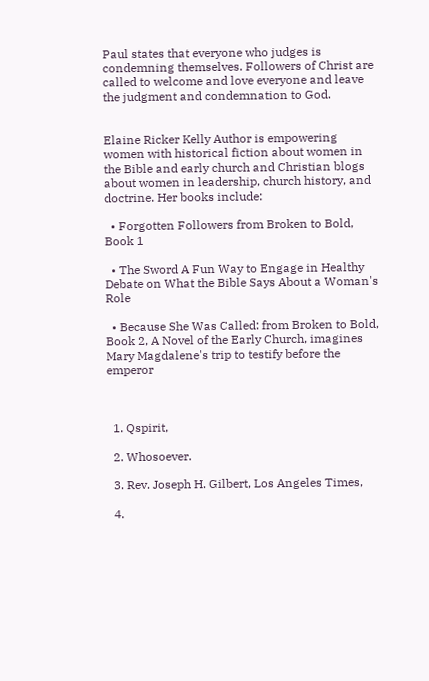Paul states that everyone who judges is condemning themselves. Followers of Christ are called to welcome and love everyone and leave the judgment and condemnation to God.


Elaine Ricker Kelly Author is empowering women with historical fiction about women in the Bible and early church and Christian blogs about women in leadership, church history, and doctrine. Her books include:

  • Forgotten Followers from Broken to Bold, Book 1

  • The Sword A Fun Way to Engage in Healthy Debate on What the Bible Says About a Woman's Role

  • Because She Was Called: from Broken to Bold, Book 2, A Novel of the Early Church, imagines Mary Magdalene's trip to testify before the emperor



  1. Qspirit,

  2. Whosoever.

  3. Rev. Joseph H. Gilbert, Los Angeles Times,

  4.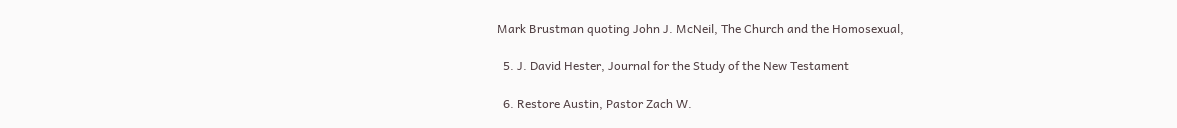Mark Brustman quoting John J. McNeil, The Church and the Homosexual,

  5. J. David Hester, Journal for the Study of the New Testament

  6. Restore Austin, Pastor Zach W.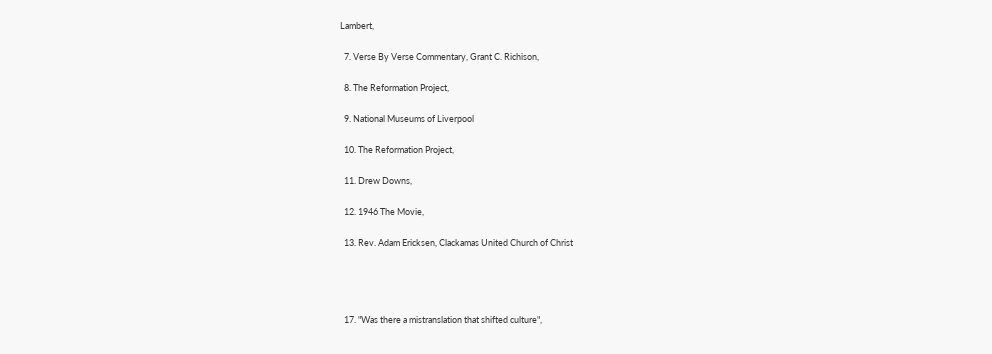Lambert,

  7. Verse By Verse Commentary, Grant C. Richison,

  8. The Reformation Project,

  9. National Museums of Liverpool

  10. The Reformation Project,

  11. Drew Downs,

  12. 1946 The Movie,

  13. Rev. Adam Ericksen, Clackamas United Church of Christ




  17. "Was there a mistranslation that shifted culture",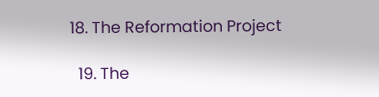18. The Reformation Project

  19. The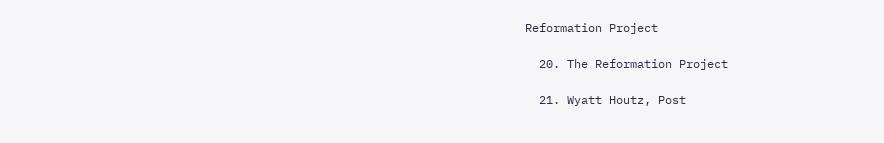Reformation Project

  20. The Reformation Project

  21. Wyatt Houtz, Post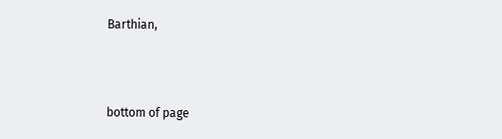Barthian,



bottom of page